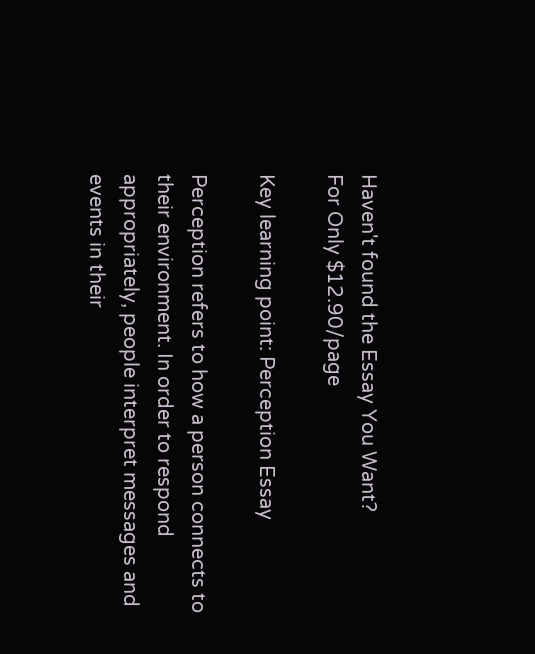Haven't found the Essay You Want?
For Only $12.90/page

Key learning point: Perception Essay

Perception refers to how a person connects to their environment. In order to respond appropriately, people interpret messages and events in their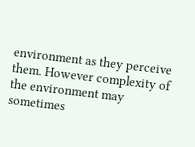environment as they perceive them. However complexity of the environment may sometimes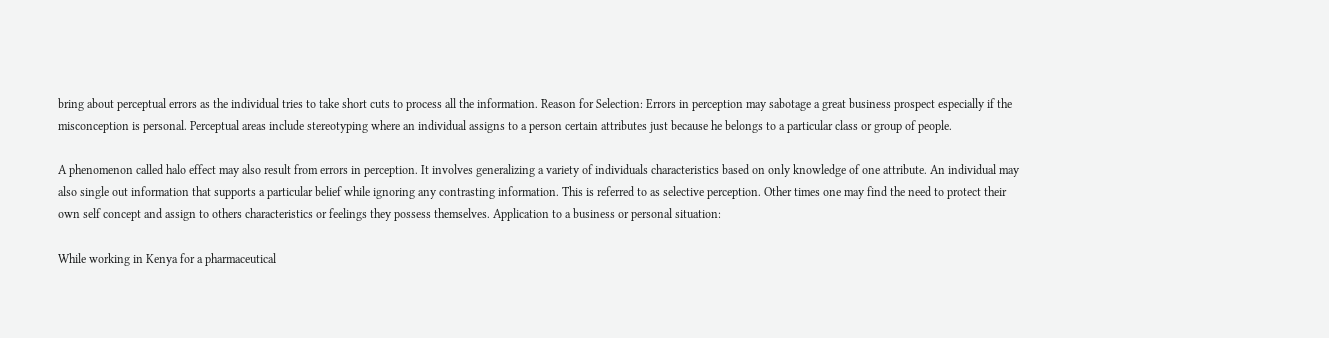bring about perceptual errors as the individual tries to take short cuts to process all the information. Reason for Selection: Errors in perception may sabotage a great business prospect especially if the misconception is personal. Perceptual areas include stereotyping where an individual assigns to a person certain attributes just because he belongs to a particular class or group of people.

A phenomenon called halo effect may also result from errors in perception. It involves generalizing a variety of individuals characteristics based on only knowledge of one attribute. An individual may also single out information that supports a particular belief while ignoring any contrasting information. This is referred to as selective perception. Other times one may find the need to protect their own self concept and assign to others characteristics or feelings they possess themselves. Application to a business or personal situation:

While working in Kenya for a pharmaceutical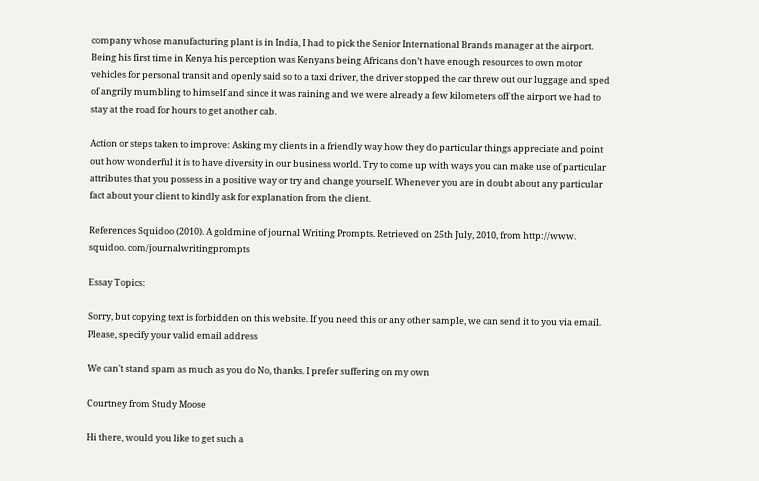company whose manufacturing plant is in India, I had to pick the Senior International Brands manager at the airport. Being his first time in Kenya his perception was Kenyans being Africans don’t have enough resources to own motor vehicles for personal transit and openly said so to a taxi driver, the driver stopped the car threw out our luggage and sped of angrily mumbling to himself and since it was raining and we were already a few kilometers off the airport we had to stay at the road for hours to get another cab.

Action or steps taken to improve: Asking my clients in a friendly way how they do particular things appreciate and point out how wonderful it is to have diversity in our business world. Try to come up with ways you can make use of particular attributes that you possess in a positive way or try and change yourself. Whenever you are in doubt about any particular fact about your client to kindly ask for explanation from the client.

References Squidoo (2010). A goldmine of journal Writing Prompts. Retrieved on 25th July, 2010, from http://www. squidoo. com/journalwritingprompts

Essay Topics:

Sorry, but copying text is forbidden on this website. If you need this or any other sample, we can send it to you via email. Please, specify your valid email address

We can't stand spam as much as you do No, thanks. I prefer suffering on my own

Courtney from Study Moose

Hi there, would you like to get such a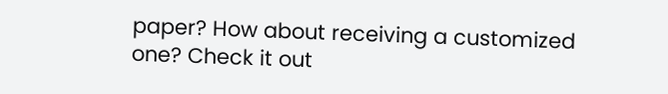paper? How about receiving a customized one? Check it out